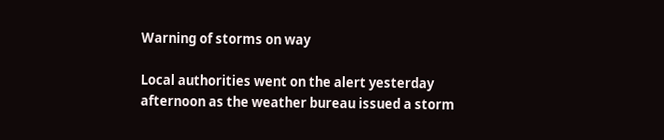Warning of storms on way

Local authorities went on the alert yesterday afternoon as the weather bureau issued a storm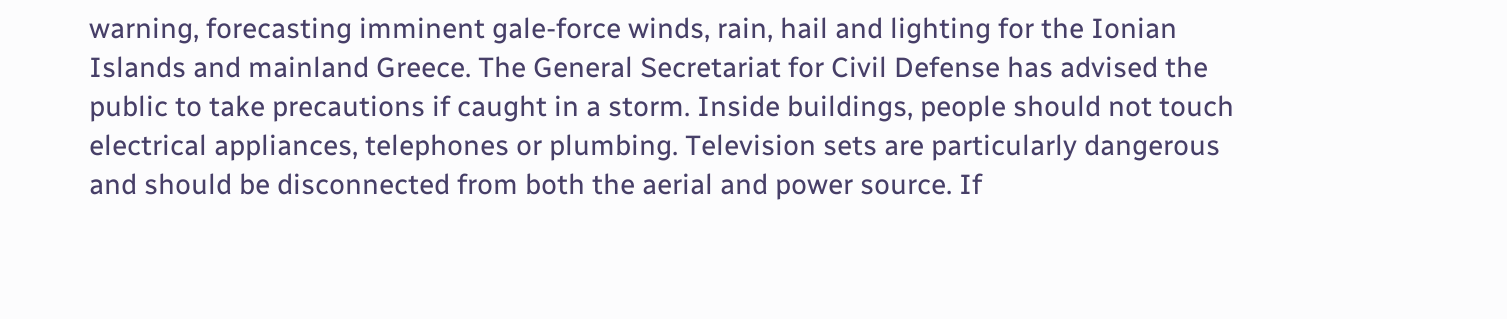warning, forecasting imminent gale-force winds, rain, hail and lighting for the Ionian Islands and mainland Greece. The General Secretariat for Civil Defense has advised the public to take precautions if caught in a storm. Inside buildings, people should not touch electrical appliances, telephones or plumbing. Television sets are particularly dangerous and should be disconnected from both the aerial and power source. If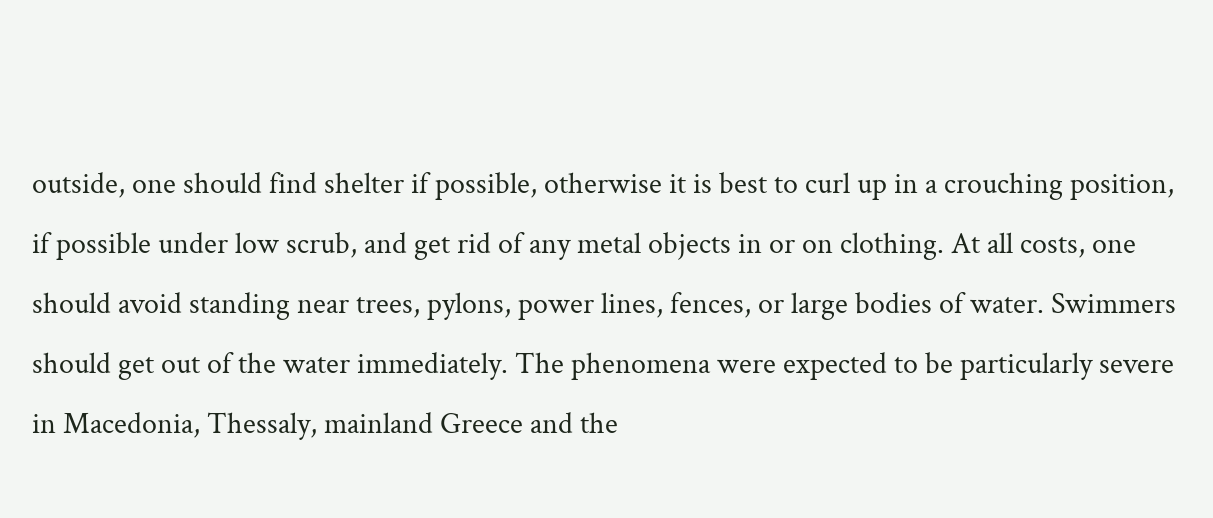outside, one should find shelter if possible, otherwise it is best to curl up in a crouching position, if possible under low scrub, and get rid of any metal objects in or on clothing. At all costs, one should avoid standing near trees, pylons, power lines, fences, or large bodies of water. Swimmers should get out of the water immediately. The phenomena were expected to be particularly severe in Macedonia, Thessaly, mainland Greece and the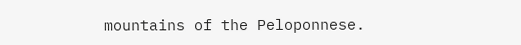mountains of the Peloponnese.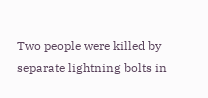Two people were killed by separate lightning bolts in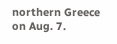northern Greece on Aug. 7.